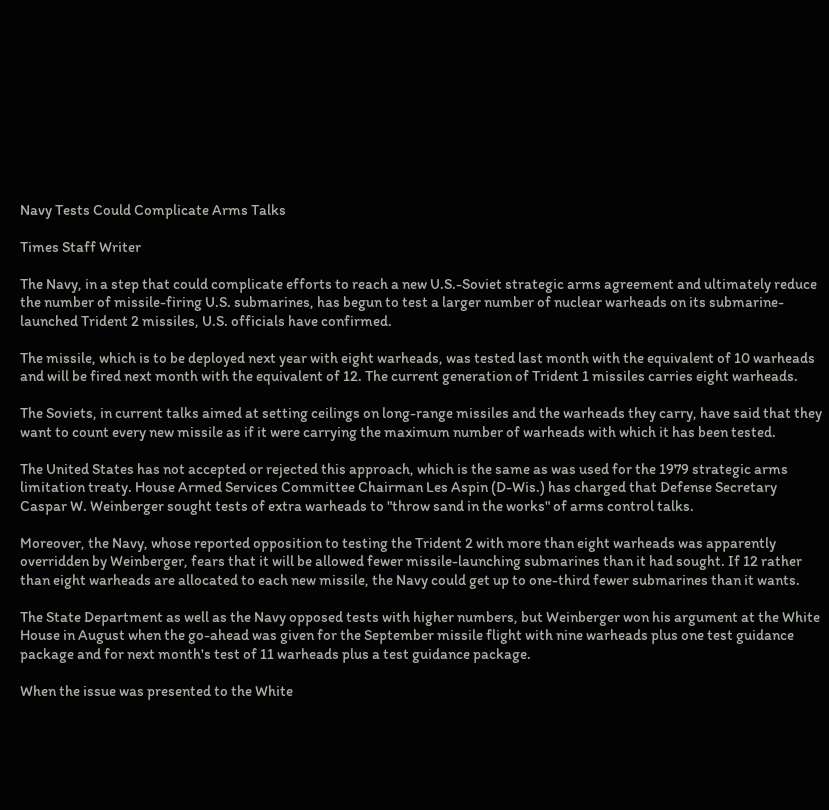Navy Tests Could Complicate Arms Talks

Times Staff Writer

The Navy, in a step that could complicate efforts to reach a new U.S.-Soviet strategic arms agreement and ultimately reduce the number of missile-firing U.S. submarines, has begun to test a larger number of nuclear warheads on its submarine-launched Trident 2 missiles, U.S. officials have confirmed.

The missile, which is to be deployed next year with eight warheads, was tested last month with the equivalent of 10 warheads and will be fired next month with the equivalent of 12. The current generation of Trident 1 missiles carries eight warheads.

The Soviets, in current talks aimed at setting ceilings on long-range missiles and the warheads they carry, have said that they want to count every new missile as if it were carrying the maximum number of warheads with which it has been tested.

The United States has not accepted or rejected this approach, which is the same as was used for the 1979 strategic arms limitation treaty. House Armed Services Committee Chairman Les Aspin (D-Wis.) has charged that Defense Secretary Caspar W. Weinberger sought tests of extra warheads to "throw sand in the works" of arms control talks.

Moreover, the Navy, whose reported opposition to testing the Trident 2 with more than eight warheads was apparently overridden by Weinberger, fears that it will be allowed fewer missile-launching submarines than it had sought. If 12 rather than eight warheads are allocated to each new missile, the Navy could get up to one-third fewer submarines than it wants.

The State Department as well as the Navy opposed tests with higher numbers, but Weinberger won his argument at the White House in August when the go-ahead was given for the September missile flight with nine warheads plus one test guidance package and for next month's test of 11 warheads plus a test guidance package.

When the issue was presented to the White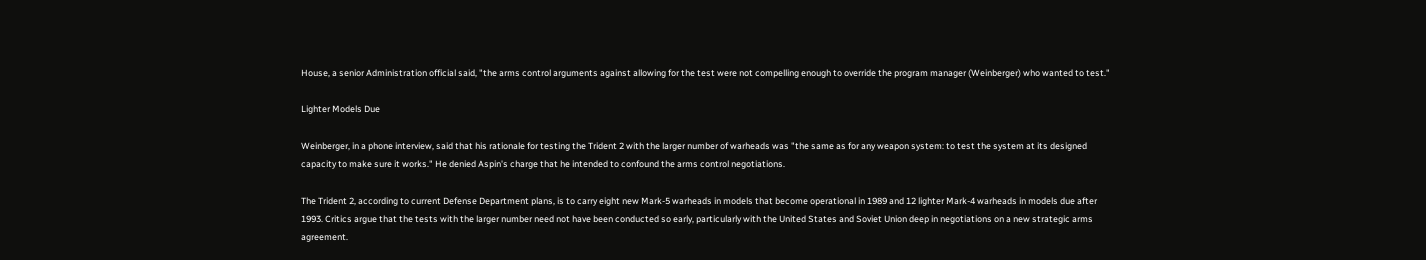House, a senior Administration official said, "the arms control arguments against allowing for the test were not compelling enough to override the program manager (Weinberger) who wanted to test."

Lighter Models Due

Weinberger, in a phone interview, said that his rationale for testing the Trident 2 with the larger number of warheads was "the same as for any weapon system: to test the system at its designed capacity to make sure it works." He denied Aspin's charge that he intended to confound the arms control negotiations.

The Trident 2, according to current Defense Department plans, is to carry eight new Mark-5 warheads in models that become operational in 1989 and 12 lighter Mark-4 warheads in models due after 1993. Critics argue that the tests with the larger number need not have been conducted so early, particularly with the United States and Soviet Union deep in negotiations on a new strategic arms agreement.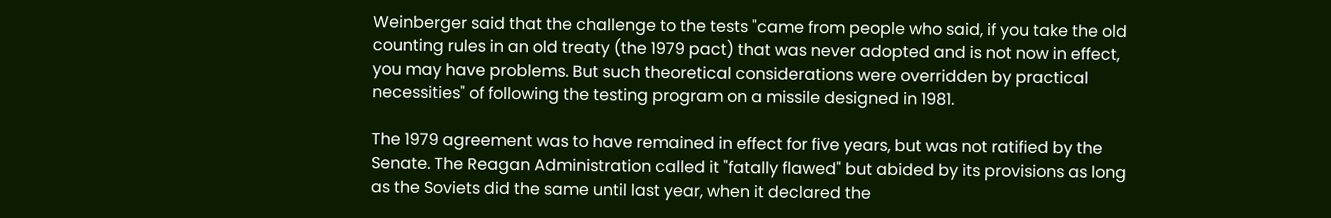Weinberger said that the challenge to the tests "came from people who said, if you take the old counting rules in an old treaty (the 1979 pact) that was never adopted and is not now in effect, you may have problems. But such theoretical considerations were overridden by practical necessities" of following the testing program on a missile designed in 1981.

The 1979 agreement was to have remained in effect for five years, but was not ratified by the Senate. The Reagan Administration called it "fatally flawed" but abided by its provisions as long as the Soviets did the same until last year, when it declared the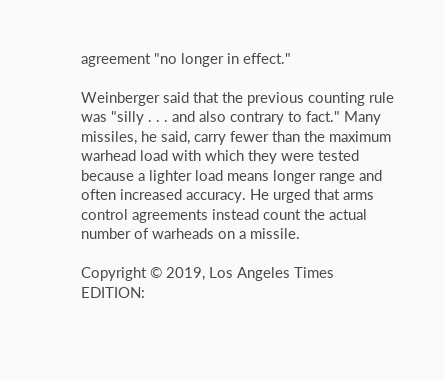agreement "no longer in effect."

Weinberger said that the previous counting rule was "silly . . . and also contrary to fact." Many missiles, he said, carry fewer than the maximum warhead load with which they were tested because a lighter load means longer range and often increased accuracy. He urged that arms control agreements instead count the actual number of warheads on a missile.

Copyright © 2019, Los Angeles Times
EDITION: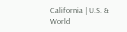California | U.S. & World